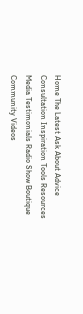Home The Latest Ask About Advice Consultation Inspiration Tools Resources Media Testimonials Radio Show Boutique Community Videos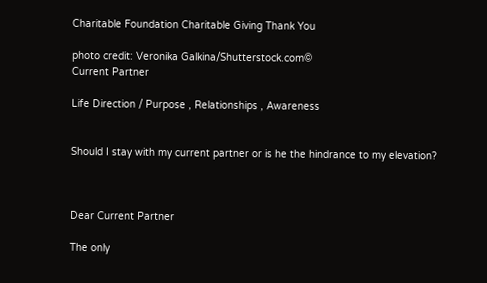Charitable Foundation Charitable Giving Thank You

photo credit: Veronika Galkina/Shutterstock.com©
Current Partner

Life Direction / Purpose , Relationships , Awareness


Should I stay with my current partner or is he the hindrance to my elevation?



Dear Current Partner

The only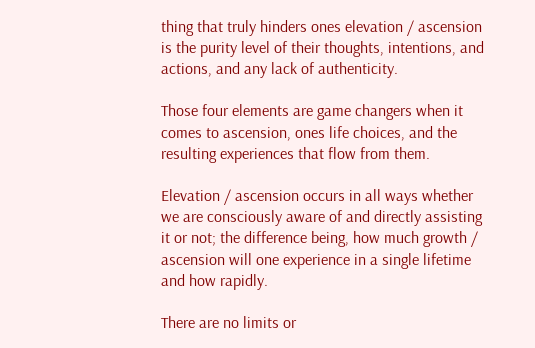thing that truly hinders ones elevation / ascension is the purity level of their thoughts, intentions, and actions, and any lack of authenticity.

Those four elements are game changers when it comes to ascension, ones life choices, and the resulting experiences that flow from them.

Elevation / ascension occurs in all ways whether we are consciously aware of and directly assisting it or not; the difference being, how much growth / ascension will one experience in a single lifetime and how rapidly.

There are no limits or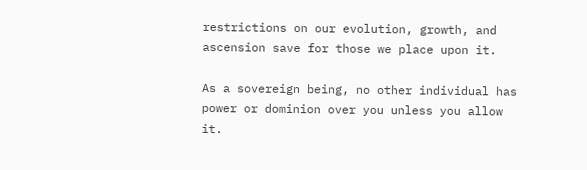restrictions on our evolution, growth, and ascension save for those we place upon it.

As a sovereign being, no other individual has power or dominion over you unless you allow it.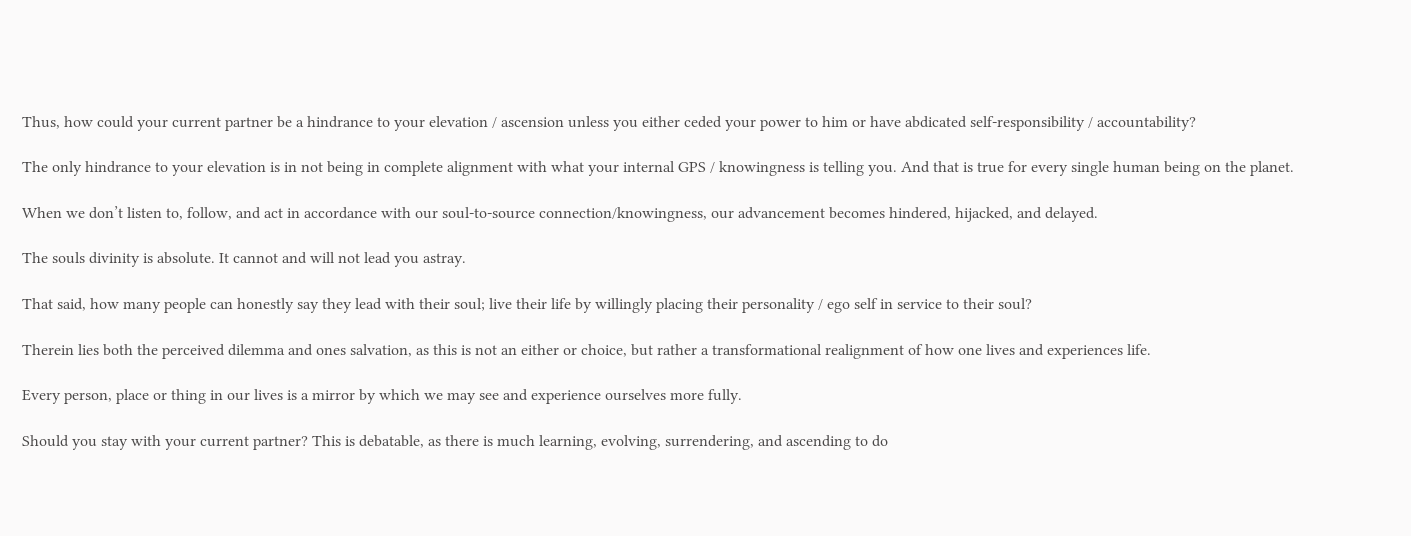Thus, how could your current partner be a hindrance to your elevation / ascension unless you either ceded your power to him or have abdicated self-responsibility / accountability?

The only hindrance to your elevation is in not being in complete alignment with what your internal GPS / knowingness is telling you. And that is true for every single human being on the planet.

When we don’t listen to, follow, and act in accordance with our soul-to-source connection/knowingness, our advancement becomes hindered, hijacked, and delayed.

The souls divinity is absolute. It cannot and will not lead you astray.

That said, how many people can honestly say they lead with their soul; live their life by willingly placing their personality / ego self in service to their soul?

Therein lies both the perceived dilemma and ones salvation, as this is not an either or choice, but rather a transformational realignment of how one lives and experiences life.

Every person, place or thing in our lives is a mirror by which we may see and experience ourselves more fully.

Should you stay with your current partner? This is debatable, as there is much learning, evolving, surrendering, and ascending to do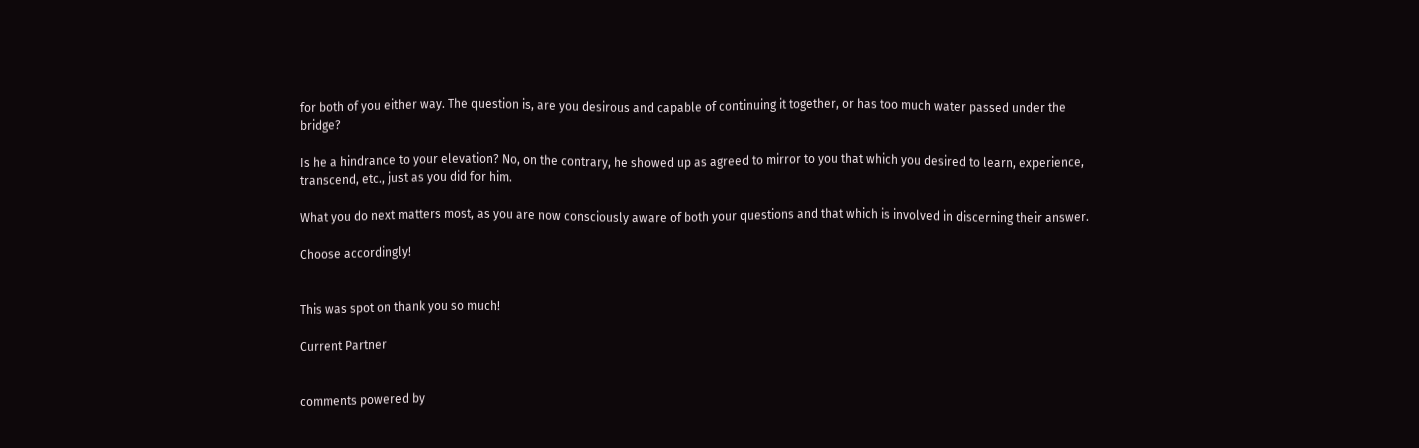for both of you either way. The question is, are you desirous and capable of continuing it together, or has too much water passed under the bridge?

Is he a hindrance to your elevation? No, on the contrary, he showed up as agreed to mirror to you that which you desired to learn, experience, transcend, etc., just as you did for him.

What you do next matters most, as you are now consciously aware of both your questions and that which is involved in discerning their answer.

Choose accordingly!


This was spot on thank you so much!

Current Partner


comments powered by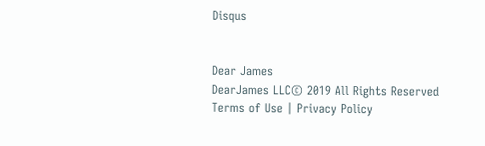Disqus


Dear James
DearJames LLC© 2019 All Rights Reserved
Terms of Use | Privacy Policy